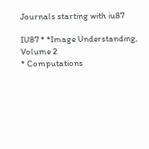Journals starting with iu87

IU87 * *Image Understanding, Volume 2
* Computations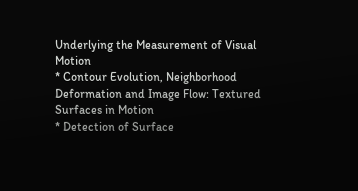Underlying the Measurement of Visual Motion
* Contour Evolution, Neighborhood Deformation and Image Flow: Textured Surfaces in Motion
* Detection of Surface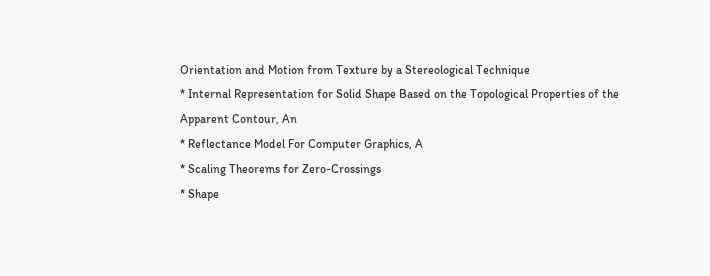Orientation and Motion from Texture by a Stereological Technique
* Internal Representation for Solid Shape Based on the Topological Properties of the Apparent Contour, An
* Reflectance Model For Computer Graphics, A
* Scaling Theorems for Zero-Crossings
* Shape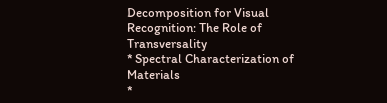Decomposition for Visual Recognition: The Role of Transversality
* Spectral Characterization of Materials
*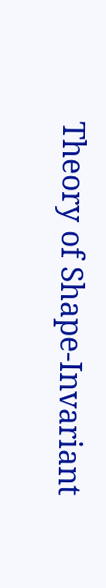Theory of Shape-Invariant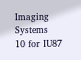Imaging Systems
10 for IU87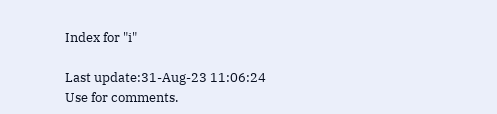Index for "i"

Last update:31-Aug-23 11:06:24
Use for comments.